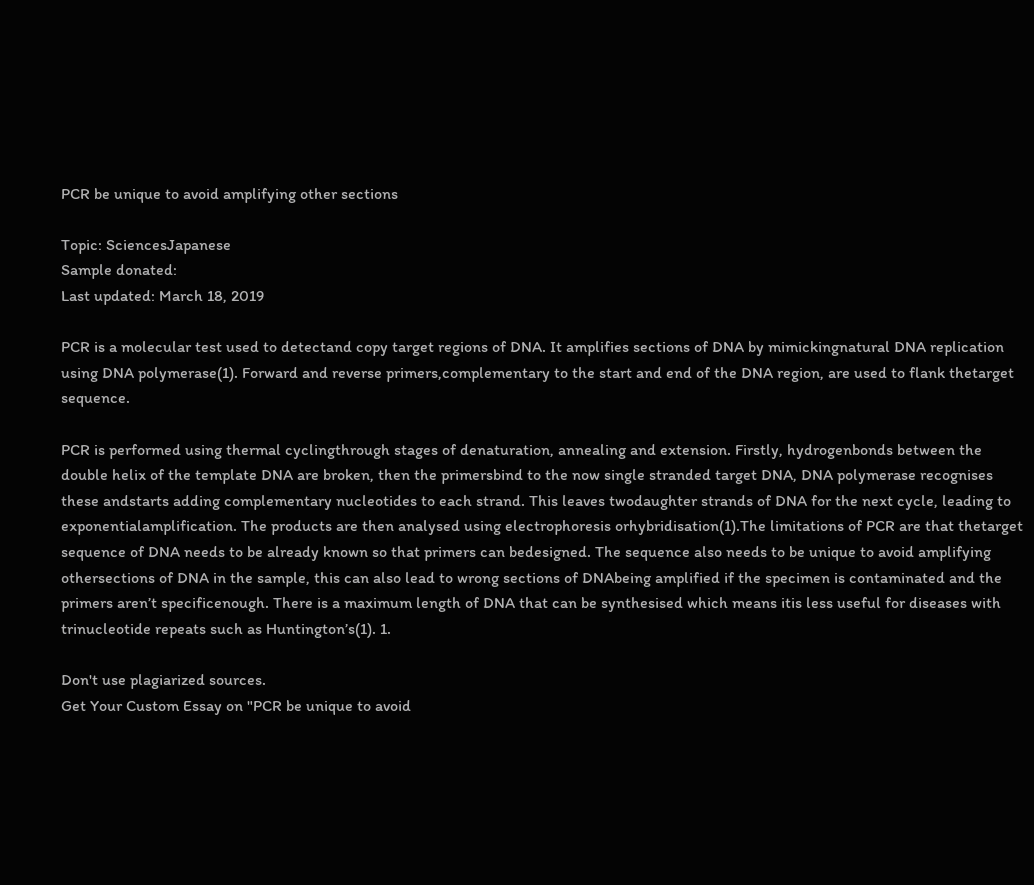PCR be unique to avoid amplifying other sections

Topic: SciencesJapanese
Sample donated:
Last updated: March 18, 2019

PCR is a molecular test used to detectand copy target regions of DNA. It amplifies sections of DNA by mimickingnatural DNA replication using DNA polymerase(1). Forward and reverse primers,complementary to the start and end of the DNA region, are used to flank thetarget sequence.

PCR is performed using thermal cyclingthrough stages of denaturation, annealing and extension. Firstly, hydrogenbonds between the double helix of the template DNA are broken, then the primersbind to the now single stranded target DNA, DNA polymerase recognises these andstarts adding complementary nucleotides to each strand. This leaves twodaughter strands of DNA for the next cycle, leading to exponentialamplification. The products are then analysed using electrophoresis orhybridisation(1).The limitations of PCR are that thetarget sequence of DNA needs to be already known so that primers can bedesigned. The sequence also needs to be unique to avoid amplifying othersections of DNA in the sample, this can also lead to wrong sections of DNAbeing amplified if the specimen is contaminated and the primers aren’t specificenough. There is a maximum length of DNA that can be synthesised which means itis less useful for diseases with trinucleotide repeats such as Huntington’s(1). 1.

Don't use plagiarized sources.
Get Your Custom Essay on "PCR be unique to avoid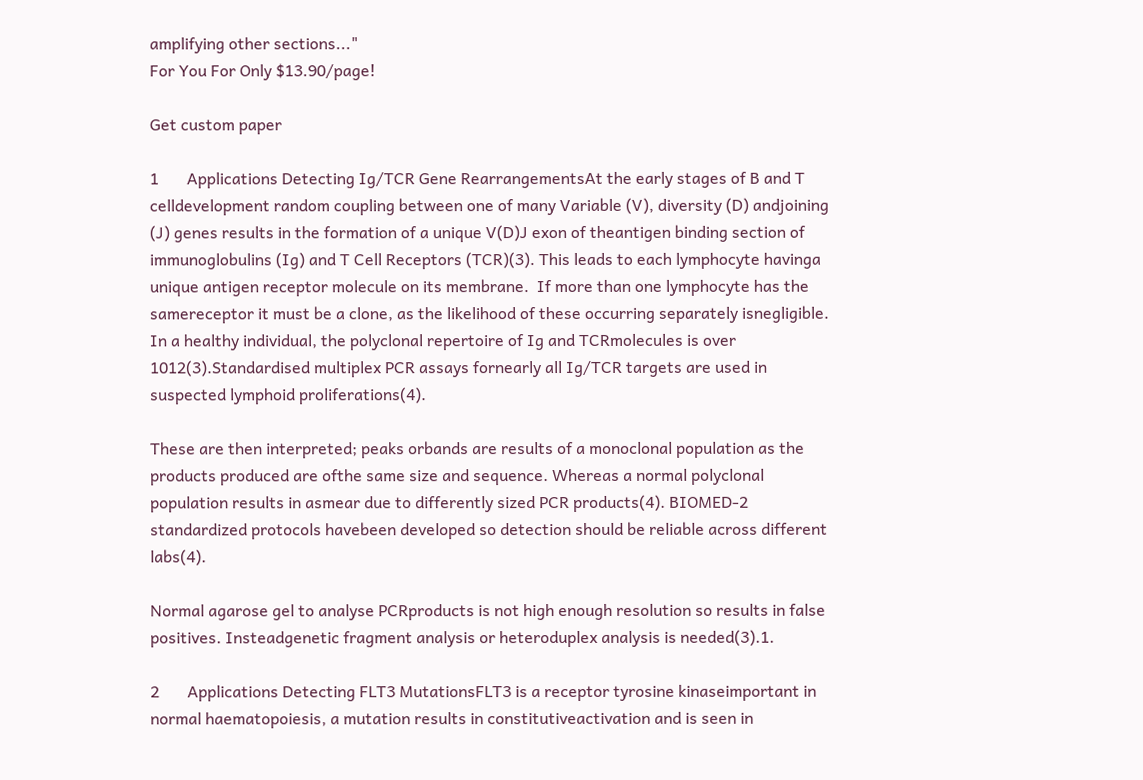amplifying other sections..."
For You For Only $13.90/page!

Get custom paper

1       Applications Detecting Ig/TCR Gene RearrangementsAt the early stages of B and T celldevelopment random coupling between one of many Variable (V), diversity (D) andjoining (J) genes results in the formation of a unique V(D)J exon of theantigen binding section of immunoglobulins (Ig) and T Cell Receptors (TCR)(3). This leads to each lymphocyte havinga unique antigen receptor molecule on its membrane.  If more than one lymphocyte has the samereceptor it must be a clone, as the likelihood of these occurring separately isnegligible. In a healthy individual, the polyclonal repertoire of Ig and TCRmolecules is over 1012(3).Standardised multiplex PCR assays fornearly all Ig/TCR targets are used in suspected lymphoid proliferations(4).

These are then interpreted; peaks orbands are results of a monoclonal population as the products produced are ofthe same size and sequence. Whereas a normal polyclonal population results in asmear due to differently sized PCR products(4). BIOMED-2 standardized protocols havebeen developed so detection should be reliable across different labs(4).

Normal agarose gel to analyse PCRproducts is not high enough resolution so results in false positives. Insteadgenetic fragment analysis or heteroduplex analysis is needed(3).1.

2       Applications Detecting FLT3 MutationsFLT3 is a receptor tyrosine kinaseimportant in normal haematopoiesis, a mutation results in constitutiveactivation and is seen in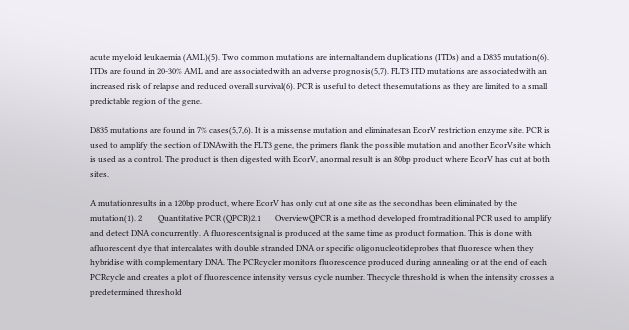acute myeloid leukaemia (AML)(5). Two common mutations are internaltandem duplications (ITDs) and a D835 mutation(6). ITDs are found in 20-30% AML and are associatedwith an adverse prognosis(5,7). FLT3 ITD mutations are associatedwith an increased risk of relapse and reduced overall survival(6). PCR is useful to detect thesemutations as they are limited to a small predictable region of the gene.

D835 mutations are found in 7% cases(5,7,6). It is a missense mutation and eliminatesan EcorV restriction enzyme site. PCR is used to amplify the section of DNAwith the FLT3 gene, the primers flank the possible mutation and another EcorVsite which is used as a control. The product is then digested with EcorV, anormal result is an 80bp product where EcorV has cut at both sites.

A mutationresults in a 120bp product, where EcorV has only cut at one site as the secondhas been eliminated by the mutation(1). 2        Quantitative PCR (QPCR)2.1       OverviewQPCR is a method developed fromtraditional PCR used to amplify and detect DNA concurrently. A fluorescentsignal is produced at the same time as product formation. This is done with afluorescent dye that intercalates with double stranded DNA or specific oligonucleotideprobes that fluoresce when they hybridise with complementary DNA. The PCRcycler monitors fluorescence produced during annealing or at the end of each PCRcycle and creates a plot of fluorescence intensity versus cycle number. Thecycle threshold is when the intensity crosses a predetermined threshold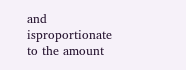and isproportionate to the amount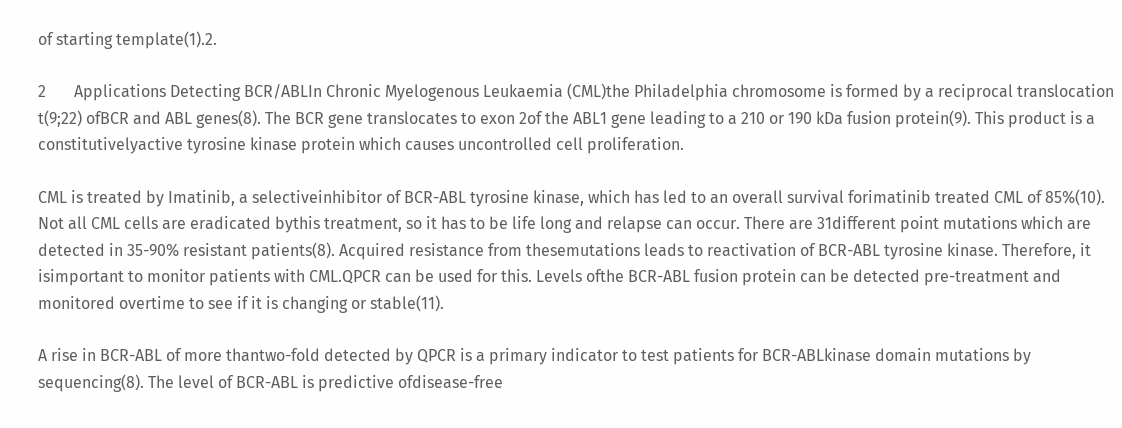of starting template(1).2.

2       Applications Detecting BCR/ABLIn Chronic Myelogenous Leukaemia (CML)the Philadelphia chromosome is formed by a reciprocal translocation t(9;22) ofBCR and ABL genes(8). The BCR gene translocates to exon 2of the ABL1 gene leading to a 210 or 190 kDa fusion protein(9). This product is a constitutivelyactive tyrosine kinase protein which causes uncontrolled cell proliferation.

CML is treated by Imatinib, a selectiveinhibitor of BCR-ABL tyrosine kinase, which has led to an overall survival forimatinib treated CML of 85%(10). Not all CML cells are eradicated bythis treatment, so it has to be life long and relapse can occur. There are 31different point mutations which are detected in 35-90% resistant patients(8). Acquired resistance from thesemutations leads to reactivation of BCR-ABL tyrosine kinase. Therefore, it isimportant to monitor patients with CML.QPCR can be used for this. Levels ofthe BCR-ABL fusion protein can be detected pre-treatment and monitored overtime to see if it is changing or stable(11).

A rise in BCR-ABL of more thantwo-fold detected by QPCR is a primary indicator to test patients for BCR-ABLkinase domain mutations by sequencing(8). The level of BCR-ABL is predictive ofdisease-free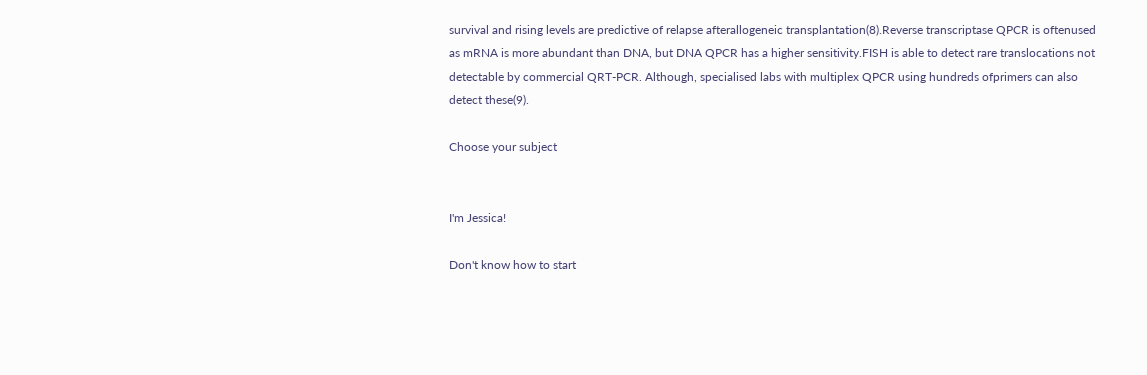survival and rising levels are predictive of relapse afterallogeneic transplantation(8).Reverse transcriptase QPCR is oftenused as mRNA is more abundant than DNA, but DNA QPCR has a higher sensitivity.FISH is able to detect rare translocations not detectable by commercial QRT-PCR. Although, specialised labs with multiplex QPCR using hundreds ofprimers can also detect these(9).

Choose your subject


I'm Jessica!

Don't know how to start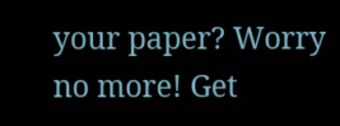your paper? Worry no more! Get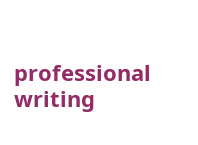professional writing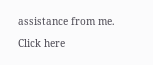assistance from me.

Click here